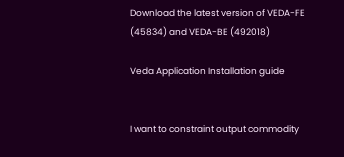Download the latest version of VEDA-FE (45834) and VEDA-BE (492018)

Veda Application Installation guide


I want to constraint output commodity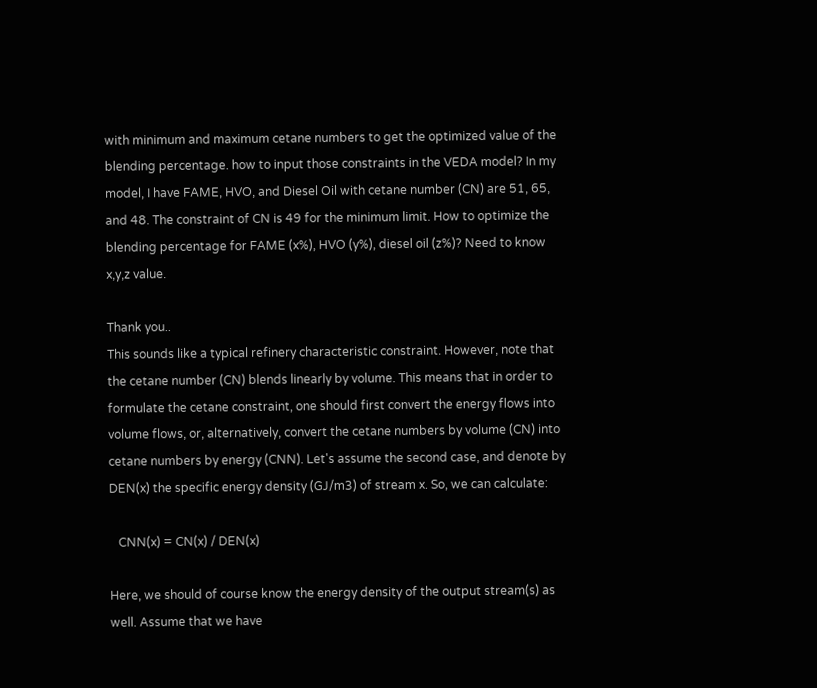with minimum and maximum cetane numbers to get the optimized value of the blending percentage. how to input those constraints in the VEDA model? In my model, I have FAME, HVO, and Diesel Oil with cetane number (CN) are 51, 65, and 48. The constraint of CN is 49 for the minimum limit. How to optimize the blending percentage for FAME (x%), HVO (y%), diesel oil (z%)? Need to know x,y,z value.

Thank you..
This sounds like a typical refinery characteristic constraint. However, note that the cetane number (CN) blends linearly by volume. This means that in order to formulate the cetane constraint, one should first convert the energy flows into volume flows, or, alternatively, convert the cetane numbers by volume (CN) into cetane numbers by energy (CNN). Let's assume the second case, and denote by DEN(x) the specific energy density (GJ/m3) of stream x. So, we can calculate:

   CNN(x) = CN(x) / DEN(x)

Here, we should of course know the energy density of the output stream(s) as well. Assume that we have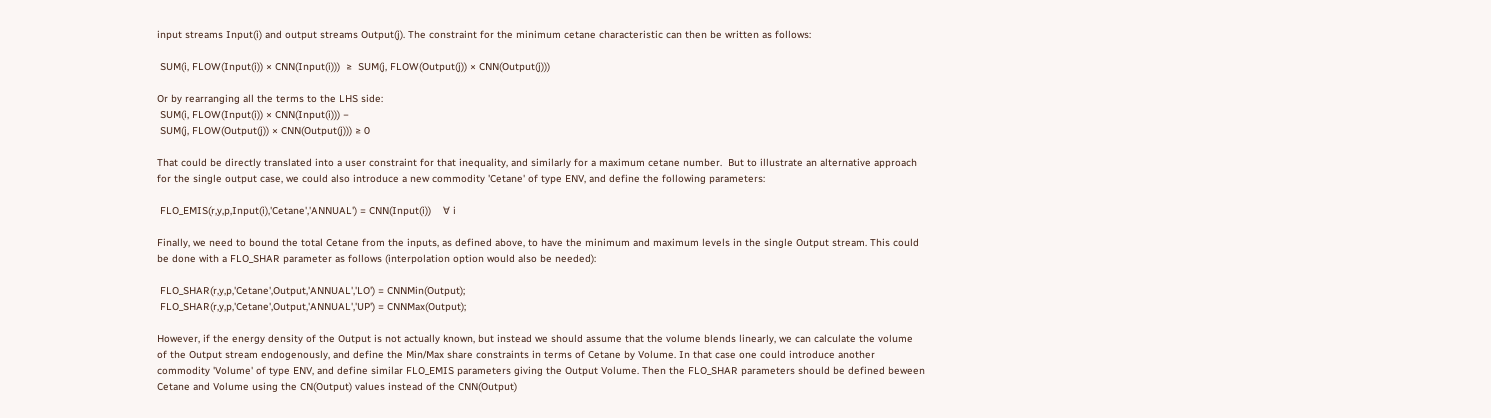input streams Input(i) and output streams Output(j). The constraint for the minimum cetane characteristic can then be written as follows:

 SUM(i, FLOW(Input(i)) × CNN(Input(i)))  ≥  SUM(j, FLOW(Output(j)) × CNN(Output(j)))

Or by rearranging all the terms to the LHS side:
 SUM(i, FLOW(Input(i)) × CNN(Input(i))) −
 SUM(j, FLOW(Output(j)) × CNN(Output(j))) ≥ 0

That could be directly translated into a user constraint for that inequality, and similarly for a maximum cetane number.  But to illustrate an alternative approach for the single output case, we could also introduce a new commodity 'Cetane' of type ENV, and define the following parameters:

 FLO_EMIS(r,y,p,Input(i),'Cetane','ANNUAL') = CNN(Input(i))    ∀ i

Finally, we need to bound the total Cetane from the inputs, as defined above, to have the minimum and maximum levels in the single Output stream. This could be done with a FLO_SHAR parameter as follows (interpolation option would also be needed):

 FLO_SHAR(r,y,p,'Cetane',Output,'ANNUAL','LO') = CNNMin(Output);
 FLO_SHAR(r,y,p,'Cetane',Output,'ANNUAL','UP') = CNNMax(Output);

However, if the energy density of the Output is not actually known, but instead we should assume that the volume blends linearly, we can calculate the volume of the Output stream endogenously, and define the Min/Max share constraints in terms of Cetane by Volume. In that case one could introduce another commodity 'Volume' of type ENV, and define similar FLO_EMIS parameters giving the Output Volume. Then the FLO_SHAR parameters should be defined beween Cetane and Volume using the CN(Output) values instead of the CNN(Output)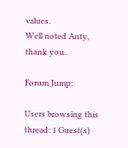values.
Well noted Anty, thank you..

Forum Jump:

Users browsing this thread: 1 Guest(s)